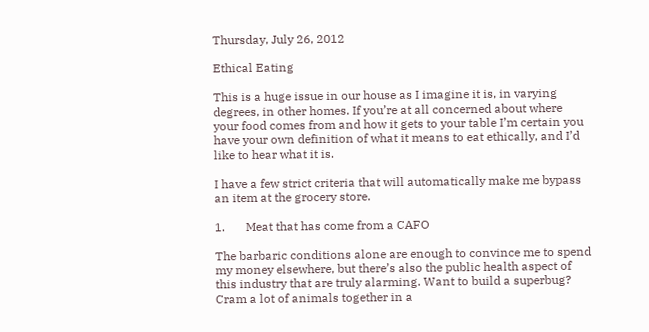Thursday, July 26, 2012

Ethical Eating

This is a huge issue in our house as I imagine it is, in varying degrees, in other homes. If you’re at all concerned about where your food comes from and how it gets to your table I’m certain you have your own definition of what it means to eat ethically, and I’d like to hear what it is.

I have a few strict criteria that will automatically make me bypass an item at the grocery store.

1.       Meat that has come from a CAFO

The barbaric conditions alone are enough to convince me to spend my money elsewhere, but there’s also the public health aspect of this industry that are truly alarming. Want to build a superbug? Cram a lot of animals together in a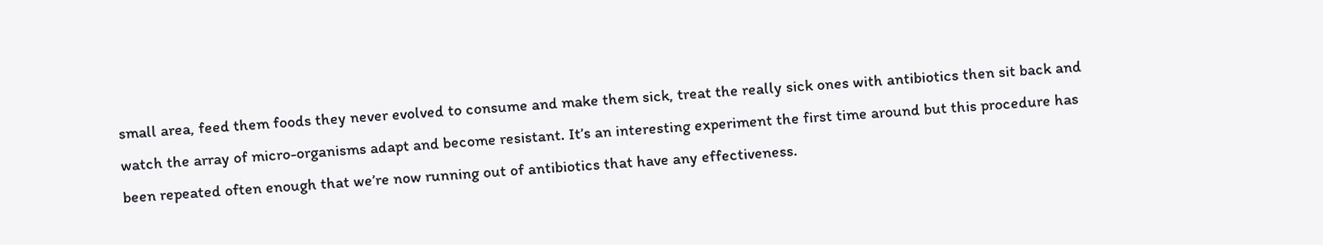small area, feed them foods they never evolved to consume and make them sick, treat the really sick ones with antibiotics then sit back and watch the array of micro-organisms adapt and become resistant. It’s an interesting experiment the first time around but this procedure has been repeated often enough that we’re now running out of antibiotics that have any effectiveness.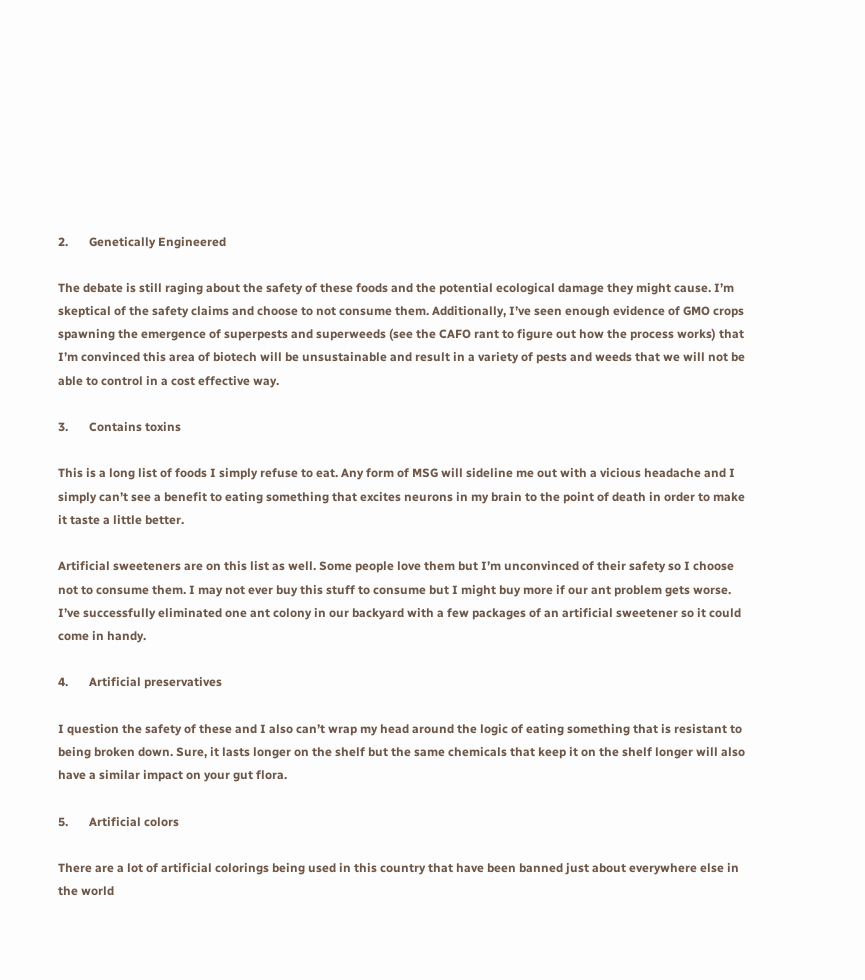2.       Genetically Engineered

The debate is still raging about the safety of these foods and the potential ecological damage they might cause. I’m skeptical of the safety claims and choose to not consume them. Additionally, I’ve seen enough evidence of GMO crops spawning the emergence of superpests and superweeds (see the CAFO rant to figure out how the process works) that I’m convinced this area of biotech will be unsustainable and result in a variety of pests and weeds that we will not be able to control in a cost effective way.

3.       Contains toxins

This is a long list of foods I simply refuse to eat. Any form of MSG will sideline me out with a vicious headache and I simply can’t see a benefit to eating something that excites neurons in my brain to the point of death in order to make it taste a little better.

Artificial sweeteners are on this list as well. Some people love them but I’m unconvinced of their safety so I choose not to consume them. I may not ever buy this stuff to consume but I might buy more if our ant problem gets worse. I’ve successfully eliminated one ant colony in our backyard with a few packages of an artificial sweetener so it could come in handy.

4.       Artificial preservatives

I question the safety of these and I also can’t wrap my head around the logic of eating something that is resistant to being broken down. Sure, it lasts longer on the shelf but the same chemicals that keep it on the shelf longer will also have a similar impact on your gut flora.

5.       Artificial colors

There are a lot of artificial colorings being used in this country that have been banned just about everywhere else in the world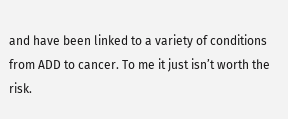and have been linked to a variety of conditions from ADD to cancer. To me it just isn’t worth the risk.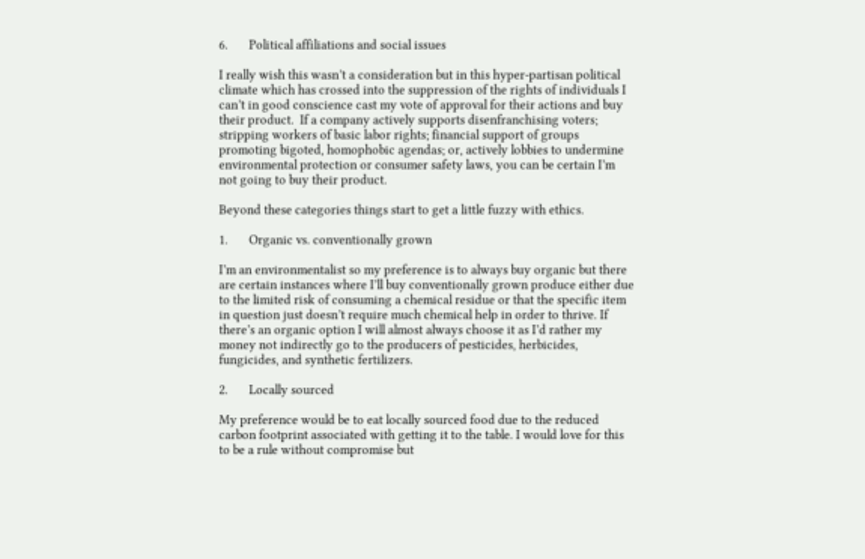6.       Political affiliations and social issues

I really wish this wasn’t a consideration but in this hyper-partisan political climate which has crossed into the suppression of the rights of individuals I can’t in good conscience cast my vote of approval for their actions and buy their product.  If a company actively supports disenfranchising voters; stripping workers of basic labor rights; financial support of groups promoting bigoted, homophobic agendas; or, actively lobbies to undermine environmental protection or consumer safety laws, you can be certain I’m not going to buy their product.

Beyond these categories things start to get a little fuzzy with ethics.

1.       Organic vs. conventionally grown

I’m an environmentalist so my preference is to always buy organic but there are certain instances where I’ll buy conventionally grown produce either due to the limited risk of consuming a chemical residue or that the specific item in question just doesn’t require much chemical help in order to thrive. If there’s an organic option I will almost always choose it as I’d rather my money not indirectly go to the producers of pesticides, herbicides, fungicides, and synthetic fertilizers.

2.       Locally sourced

My preference would be to eat locally sourced food due to the reduced carbon footprint associated with getting it to the table. I would love for this to be a rule without compromise but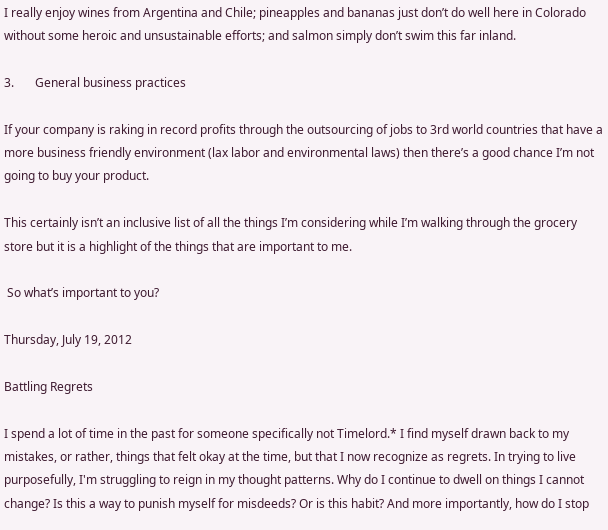I really enjoy wines from Argentina and Chile; pineapples and bananas just don’t do well here in Colorado without some heroic and unsustainable efforts; and salmon simply don’t swim this far inland.

3.       General business practices

If your company is raking in record profits through the outsourcing of jobs to 3rd world countries that have a more business friendly environment (lax labor and environmental laws) then there’s a good chance I’m not going to buy your product.

This certainly isn’t an inclusive list of all the things I’m considering while I’m walking through the grocery store but it is a highlight of the things that are important to me.

 So what’s important to you?

Thursday, July 19, 2012

Battling Regrets

I spend a lot of time in the past for someone specifically not Timelord.* I find myself drawn back to my mistakes, or rather, things that felt okay at the time, but that I now recognize as regrets. In trying to live purposefully, I'm struggling to reign in my thought patterns. Why do I continue to dwell on things I cannot change? Is this a way to punish myself for misdeeds? Or is this habit? And more importantly, how do I stop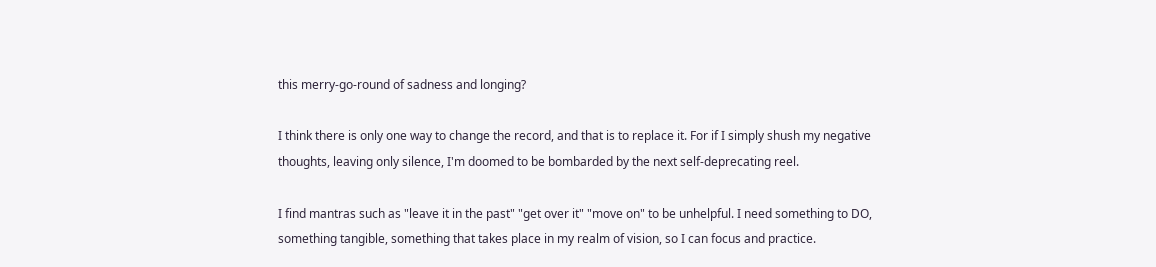this merry-go-round of sadness and longing?

I think there is only one way to change the record, and that is to replace it. For if I simply shush my negative thoughts, leaving only silence, I'm doomed to be bombarded by the next self-deprecating reel.

I find mantras such as "leave it in the past" "get over it" "move on" to be unhelpful. I need something to DO, something tangible, something that takes place in my realm of vision, so I can focus and practice.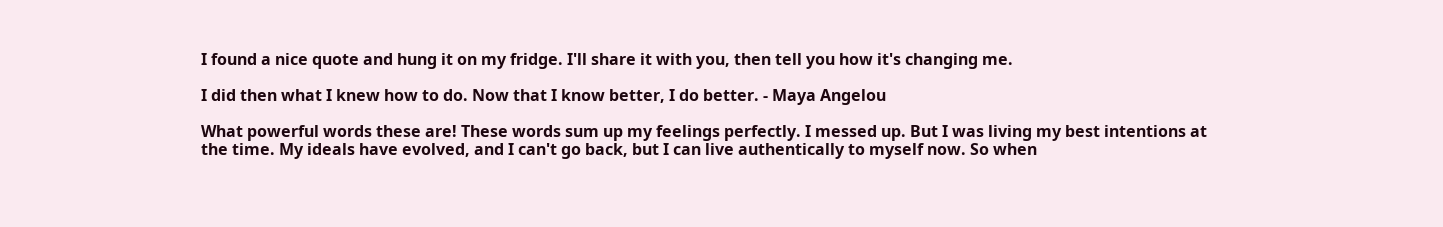I found a nice quote and hung it on my fridge. I'll share it with you, then tell you how it's changing me.

I did then what I knew how to do. Now that I know better, I do better. - Maya Angelou

What powerful words these are! These words sum up my feelings perfectly. I messed up. But I was living my best intentions at the time. My ideals have evolved, and I can't go back, but I can live authentically to myself now. So when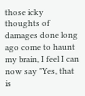those icky thoughts of damages done long ago come to haunt my brain, I feel I can now say "Yes, that is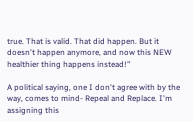true. That is valid. That did happen. But it doesn't happen anymore, and now this NEW healthier thing happens instead!"

A political saying, one I don't agree with by the way, comes to mind- Repeal and Replace. I'm assigning this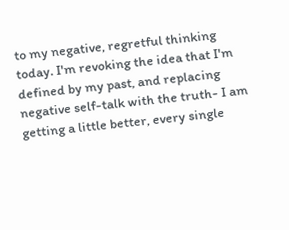to my negative, regretful thinking today. I'm revoking the idea that I'm defined by my past, and replacing negative self-talk with the truth- I am getting a little better, every single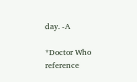day. -A

*Doctor Who reference